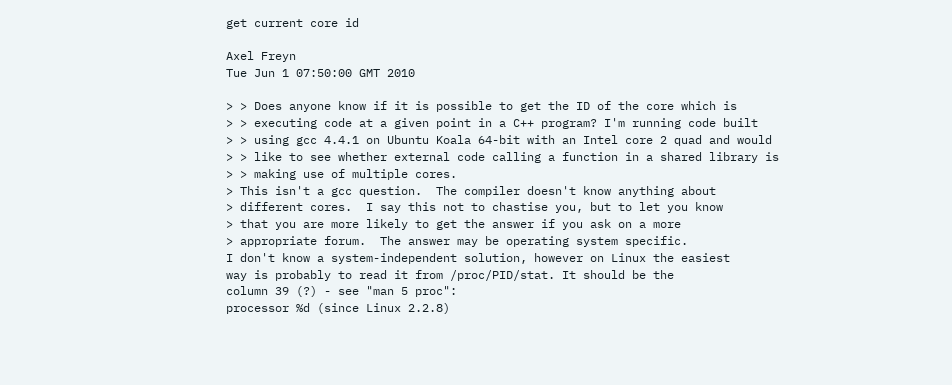get current core id

Axel Freyn
Tue Jun 1 07:50:00 GMT 2010

> > Does anyone know if it is possible to get the ID of the core which is
> > executing code at a given point in a C++ program? I'm running code built
> > using gcc 4.4.1 on Ubuntu Koala 64-bit with an Intel core 2 quad and would
> > like to see whether external code calling a function in a shared library is
> > making use of multiple cores.
> This isn't a gcc question.  The compiler doesn't know anything about
> different cores.  I say this not to chastise you, but to let you know
> that you are more likely to get the answer if you ask on a more
> appropriate forum.  The answer may be operating system specific.
I don't know a system-independent solution, however on Linux the easiest
way is probably to read it from /proc/PID/stat. It should be the
column 39 (?) - see "man 5 proc":
processor %d (since Linux 2.2.8)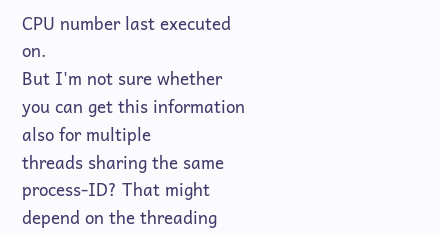CPU number last executed on.
But I'm not sure whether you can get this information also for multiple
threads sharing the same process-ID? That might depend on the threading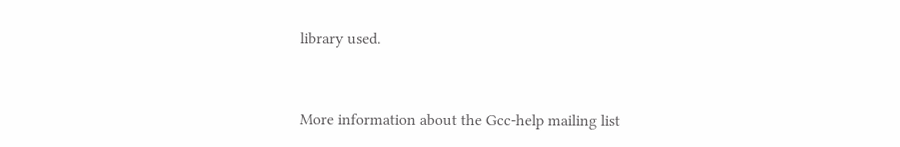library used.


More information about the Gcc-help mailing list